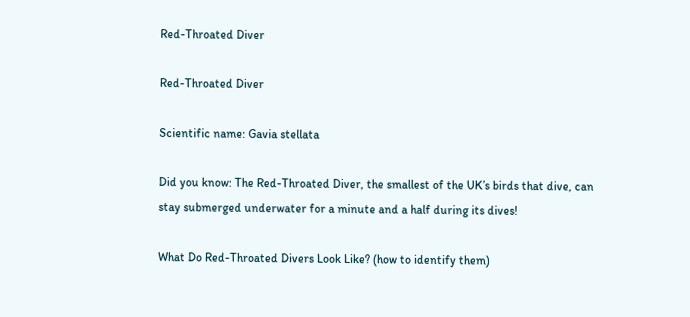Red-Throated Diver

Red-Throated Diver

Scientific name: Gavia stellata

Did you know: The Red-Throated Diver, the smallest of the UK’s birds that dive, can stay submerged underwater for a minute and a half during its dives!

What Do Red-Throated Divers Look Like? (how to identify them)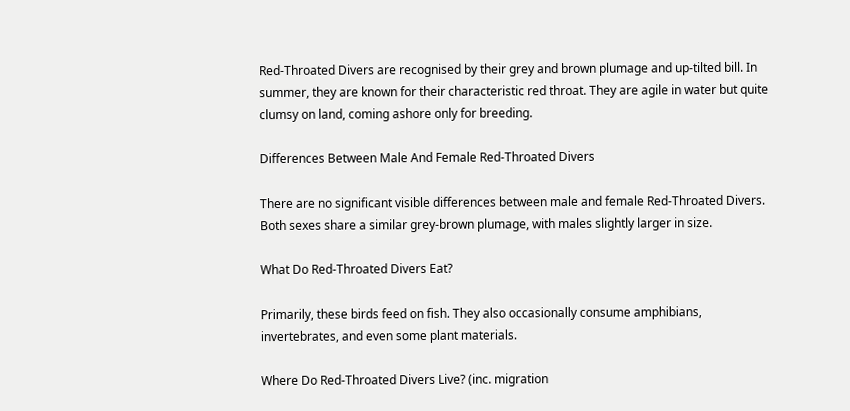Red-Throated Divers are recognised by their grey and brown plumage and up-tilted bill. In summer, they are known for their characteristic red throat. They are agile in water but quite clumsy on land, coming ashore only for breeding.

Differences Between Male And Female Red-Throated Divers

There are no significant visible differences between male and female Red-Throated Divers. Both sexes share a similar grey-brown plumage, with males slightly larger in size.

What Do Red-Throated Divers Eat?

Primarily, these birds feed on fish. They also occasionally consume amphibians, invertebrates, and even some plant materials.

Where Do Red-Throated Divers Live? (inc. migration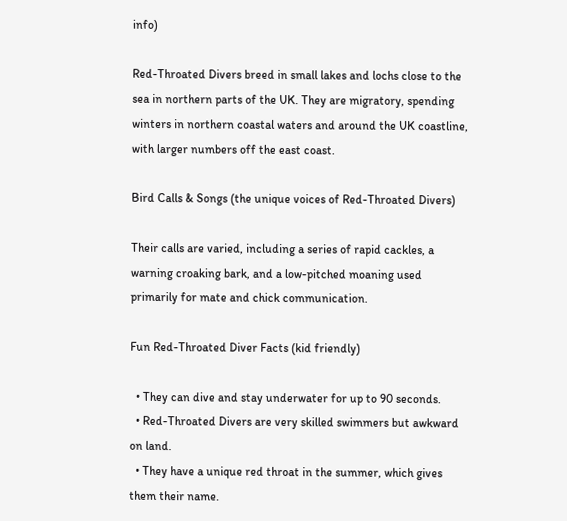info)

Red-Throated Divers breed in small lakes and lochs close to the sea in northern parts of the UK. They are migratory, spending winters in northern coastal waters and around the UK coastline, with larger numbers off the east coast.

Bird Calls & Songs (the unique voices of Red-Throated Divers)

Their calls are varied, including a series of rapid cackles, a warning croaking bark, and a low-pitched moaning used primarily for mate and chick communication.

Fun Red-Throated Diver Facts (kid friendly)

  • They can dive and stay underwater for up to 90 seconds.
  • Red-Throated Divers are very skilled swimmers but awkward on land.
  • They have a unique red throat in the summer, which gives them their name.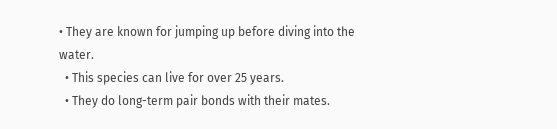• They are known for jumping up before diving into the water.
  • This species can live for over 25 years.
  • They do long-term pair bonds with their mates.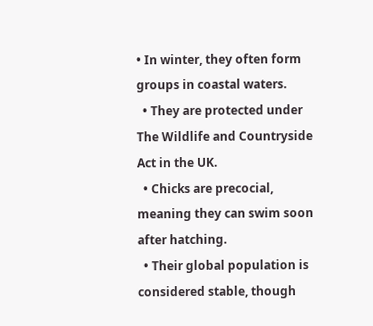• In winter, they often form groups in coastal waters.
  • They are protected under The Wildlife and Countryside Act in the UK.
  • Chicks are precocial, meaning they can swim soon after hatching.
  • Their global population is considered stable, though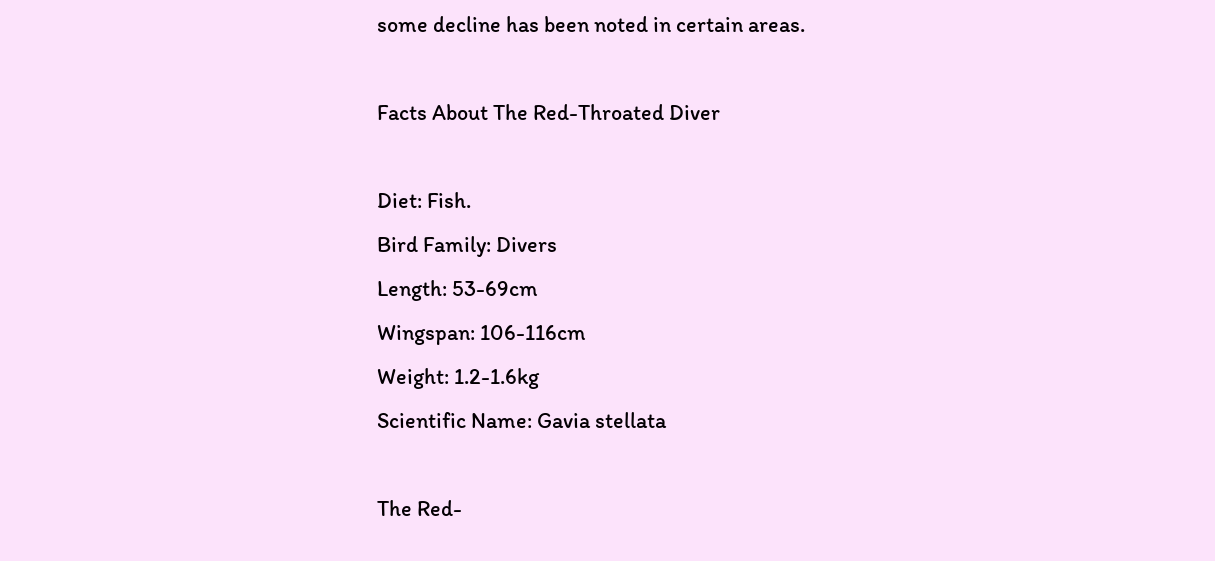some decline has been noted in certain areas.

Facts About The Red-Throated Diver

Diet: Fish.
Bird Family: Divers
Length: 53-69cm
Wingspan: 106-116cm
Weight: 1.2-1.6kg
Scientific Name: Gavia stellata

The Red-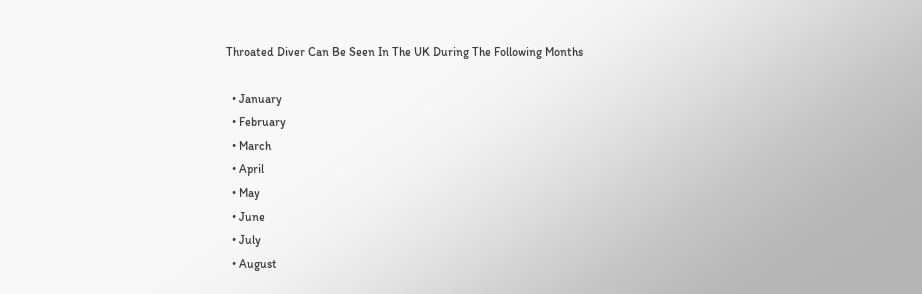Throated Diver Can Be Seen In The UK During The Following Months

  • January
  • February
  • March
  • April
  • May
  • June
  • July
  • August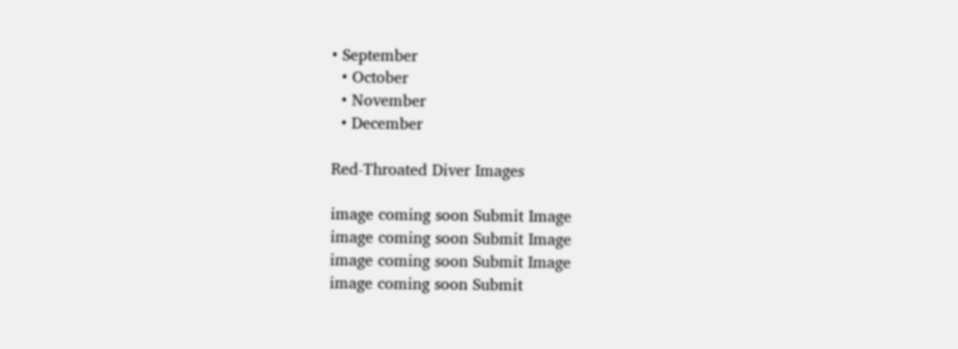• September
  • October
  • November
  • December

Red-Throated Diver Images

image coming soon Submit Image
image coming soon Submit Image
image coming soon Submit Image
image coming soon Submit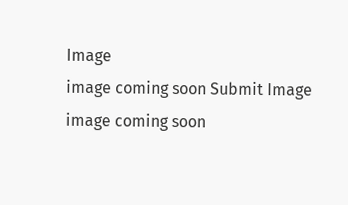Image
image coming soon Submit Image
image coming soon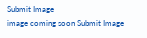Submit Image
image coming soon Submit Image